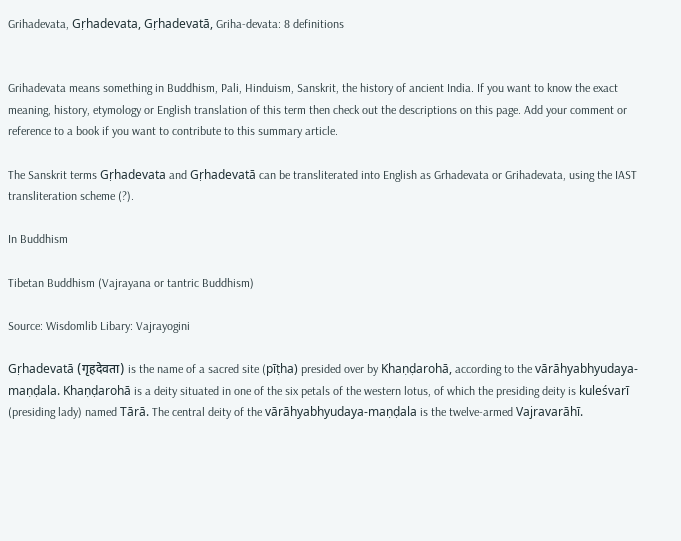Grihadevata, Gṛhadevata, Gṛhadevatā, Griha-devata: 8 definitions


Grihadevata means something in Buddhism, Pali, Hinduism, Sanskrit, the history of ancient India. If you want to know the exact meaning, history, etymology or English translation of this term then check out the descriptions on this page. Add your comment or reference to a book if you want to contribute to this summary article.

The Sanskrit terms Gṛhadevata and Gṛhadevatā can be transliterated into English as Grhadevata or Grihadevata, using the IAST transliteration scheme (?).

In Buddhism

Tibetan Buddhism (Vajrayana or tantric Buddhism)

Source: Wisdomlib Libary: Vajrayogini

Gṛhadevatā (गृहदेवता) is the name of a sacred site (pīṭha) presided over by Khaṇḍarohā, according to the vārāhyabhyudaya-maṇḍala. Khaṇḍarohā is a deity situated in one of the six petals of the western lotus, of which the presiding deity is kuleśvarī (presiding lady) named Tārā. The central deity of the vārāhyabhyudaya-maṇḍala is the twelve-armed Vajravarāhī.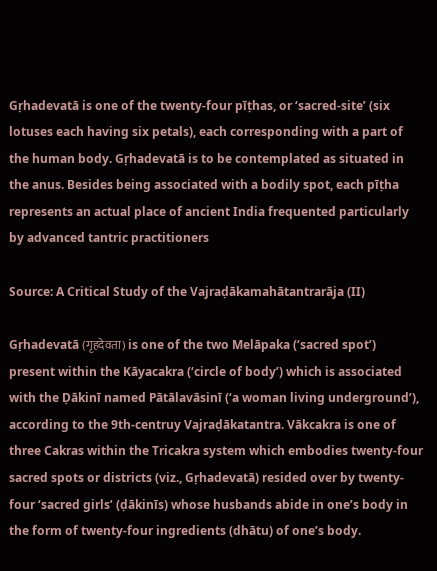Gṛhadevatā is one of the twenty-four pīṭhas, or ‘sacred-site’ (six lotuses each having six petals), each corresponding with a part of the human body. Gṛhadevatā is to be contemplated as situated in the anus. Besides being associated with a bodily spot, each pīṭha represents an actual place of ancient India frequented particularly by advanced tantric practitioners

Source: A Critical Study of the Vajraḍākamahātantrarāja (II)

Gṛhadevatā (गृहदेवता) is one of the two Melāpaka (‘sacred spot’) present within the Kāyacakra (‘circle of body’) which is associated with the Ḍākinī named Pātālavāsinī (‘a woman living underground’), according to the 9th-centruy Vajraḍākatantra. Vākcakra is one of three Cakras within the Tricakra system which embodies twenty-four sacred spots or districts (viz., Gṛhadevatā) resided over by twenty-four ‘sacred girls’ (ḍākinīs) whose husbands abide in one’s body in the form of twenty-four ingredients (dhātu) of one’s body.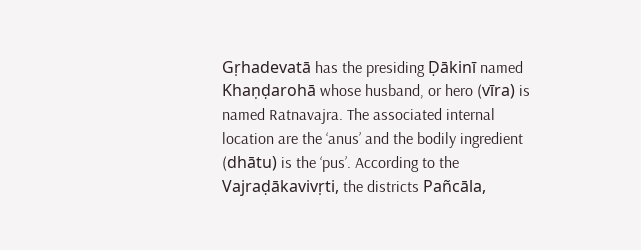Gṛhadevatā has the presiding Ḍākinī named Khaṇḍarohā whose husband, or hero (vīra) is named Ratnavajra. The associated internal location are the ‘anus’ and the bodily ingredient (dhātu) is the ‘pus’. According to the Vajraḍākavivṛti, the districts Pañcāla,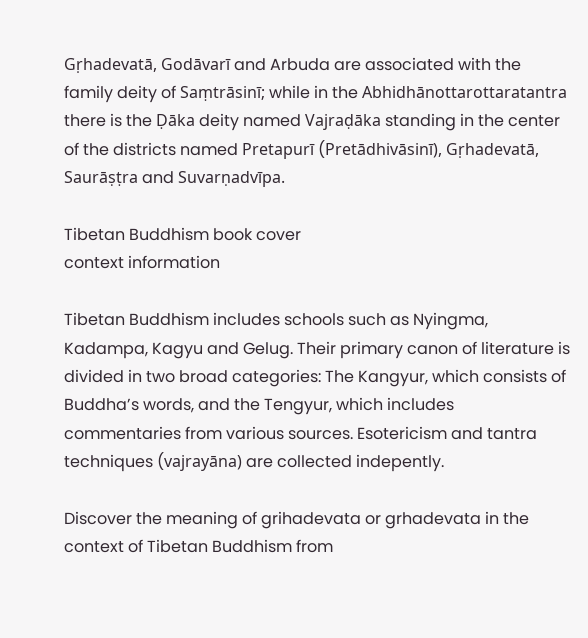Gṛhadevatā, Godāvarī and Arbuda are associated with the family deity of Saṃtrāsinī; while in the Abhidhānottarottaratantra there is the Ḍāka deity named Vajraḍāka standing in the center of the districts named Pretapurī (Pretādhivāsinī), Gṛhadevatā, Saurāṣṭra and Suvarṇadvīpa.

Tibetan Buddhism book cover
context information

Tibetan Buddhism includes schools such as Nyingma, Kadampa, Kagyu and Gelug. Their primary canon of literature is divided in two broad categories: The Kangyur, which consists of Buddha’s words, and the Tengyur, which includes commentaries from various sources. Esotericism and tantra techniques (vajrayāna) are collected indepently.

Discover the meaning of grihadevata or grhadevata in the context of Tibetan Buddhism from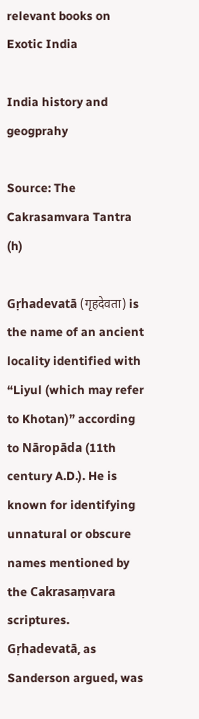relevant books on Exotic India

India history and geogprahy

Source: The Cakrasamvara Tantra (h)

Gṛhadevatā (गृहदेवता) is the name of an ancient locality identified with “Liyul (which may refer to Khotan)” according to Nāropāda (11th century A.D.). He is known for identifying unnatural or obscure names mentioned by the Cakrasaṃvara scriptures. Gṛhadevatā, as Sanderson argued, was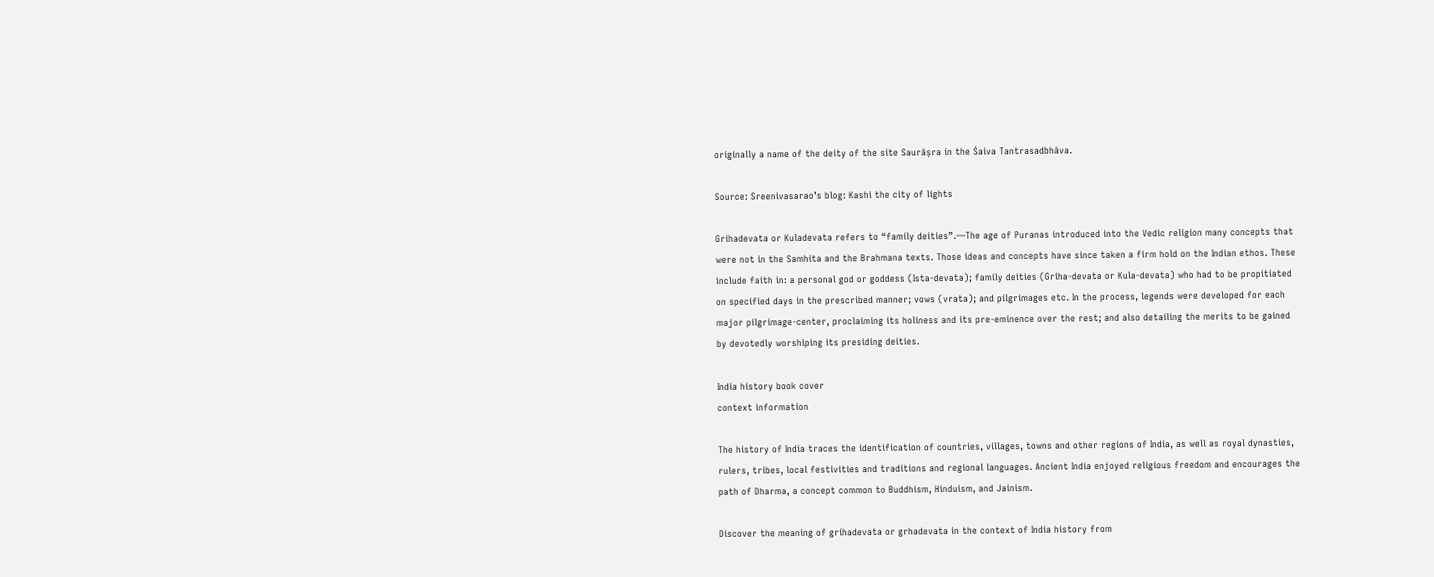originally a name of the deity of the site Saurāṣra in the Śaiva Tantrasadbhāva.

Source: Sreenivasarao’s blog: Kashi the city of lights

Grihadevata or Kuladevata refers to “family deities”.—The age of Puranas introduced into the Vedic religion many concepts that were not in the Samhita and the Brahmana texts. Those ideas and concepts have since taken a firm hold on the Indian ethos. These include faith in: a personal god or goddess (Ista-devata); family deities (Griha-devata or Kula-devata) who had to be propitiated on specified days in the prescribed manner; vows (vrata); and pilgrimages etc. In the process, legends were developed for each major pilgrimage-center, proclaiming its holiness and its pre-eminence over the rest; and also detailing the merits to be gained by devotedly worshiping its presiding deities.

India history book cover
context information

The history of India traces the identification of countries, villages, towns and other regions of India, as well as royal dynasties, rulers, tribes, local festivities and traditions and regional languages. Ancient India enjoyed religious freedom and encourages the path of Dharma, a concept common to Buddhism, Hinduism, and Jainism.

Discover the meaning of grihadevata or grhadevata in the context of India history from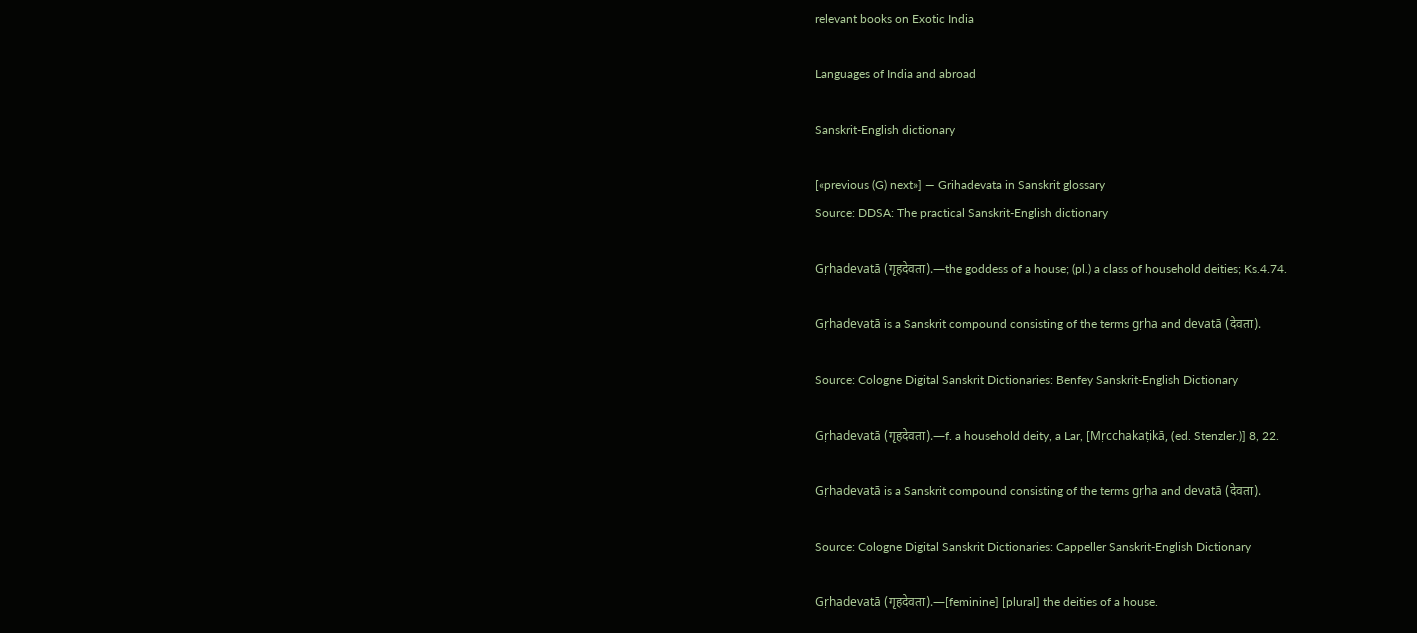relevant books on Exotic India

Languages of India and abroad

Sanskrit-English dictionary

[«previous (G) next»] — Grihadevata in Sanskrit glossary
Source: DDSA: The practical Sanskrit-English dictionary

Gṛhadevatā (गृहदेवता).—the goddess of a house; (pl.) a class of household deities; Ks.4.74.

Gṛhadevatā is a Sanskrit compound consisting of the terms gṛha and devatā (देवता).

Source: Cologne Digital Sanskrit Dictionaries: Benfey Sanskrit-English Dictionary

Gṛhadevatā (गृहदेवता).—f. a household deity, a Lar, [Mṛcchakaṭikā, (ed. Stenzler.)] 8, 22.

Gṛhadevatā is a Sanskrit compound consisting of the terms gṛha and devatā (देवता).

Source: Cologne Digital Sanskrit Dictionaries: Cappeller Sanskrit-English Dictionary

Gṛhadevatā (गृहदेवता).—[feminine] [plural] the deities of a house.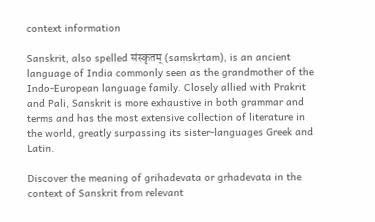context information

Sanskrit, also spelled संस्कृतम् (saṃskṛtam), is an ancient language of India commonly seen as the grandmother of the Indo-European language family. Closely allied with Prakrit and Pali, Sanskrit is more exhaustive in both grammar and terms and has the most extensive collection of literature in the world, greatly surpassing its sister-languages Greek and Latin.

Discover the meaning of grihadevata or grhadevata in the context of Sanskrit from relevant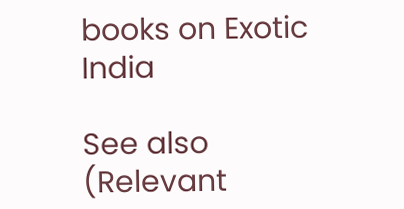books on Exotic India

See also (Relevant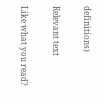definitions)

Relevant text

Like what you read?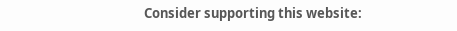Consider supporting this website: